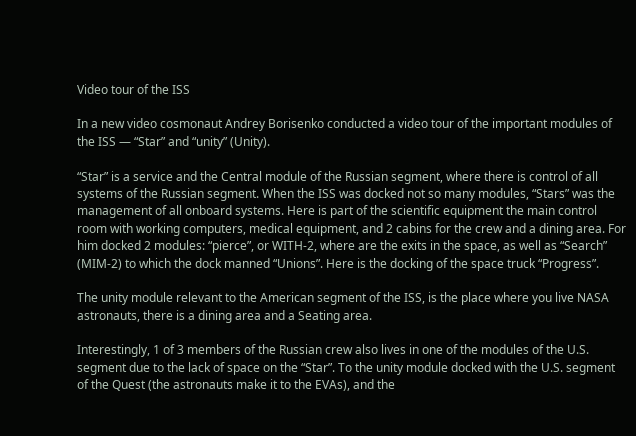Video tour of the ISS

In a new video cosmonaut Andrey Borisenko conducted a video tour of the important modules of the ISS — “Star” and “unity” (Unity).

“Star” is a service and the Central module of the Russian segment, where there is control of all systems of the Russian segment. When the ISS was docked not so many modules, “Stars” was the management of all onboard systems. Here is part of the scientific equipment the main control room with working computers, medical equipment, and 2 cabins for the crew and a dining area. For him docked 2 modules: “pierce”, or WITH-2, where are the exits in the space, as well as “Search” (MIM-2) to which the dock manned “Unions”. Here is the docking of the space truck “Progress”.

The unity module relevant to the American segment of the ISS, is the place where you live NASA astronauts, there is a dining area and a Seating area.

Interestingly, 1 of 3 members of the Russian crew also lives in one of the modules of the U.S. segment due to the lack of space on the “Star”. To the unity module docked with the U.S. segment of the Quest (the astronauts make it to the EVAs), and the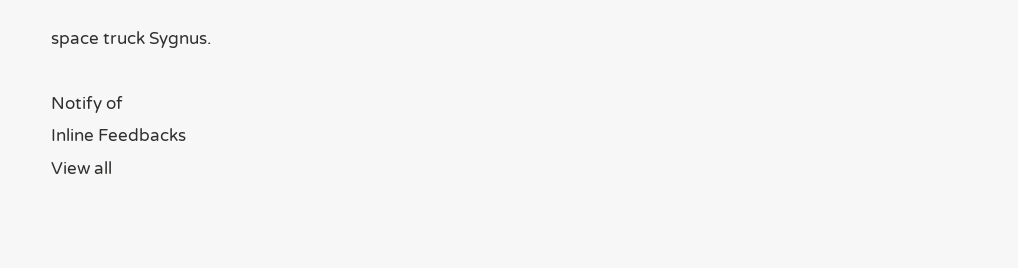space truck Sygnus.

Notify of
Inline Feedbacks
View all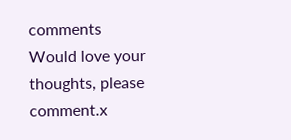comments
Would love your thoughts, please comment.x